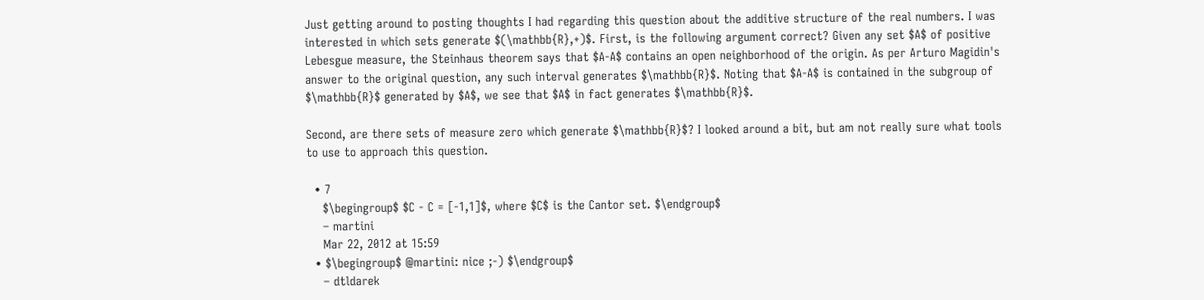Just getting around to posting thoughts I had regarding this question about the additive structure of the real numbers. I was interested in which sets generate $(\mathbb{R},+)$. First, is the following argument correct? Given any set $A$ of positive Lebesgue measure, the Steinhaus theorem says that $A-A$ contains an open neighborhood of the origin. As per Arturo Magidin's answer to the original question, any such interval generates $\mathbb{R}$. Noting that $A-A$ is contained in the subgroup of $\mathbb{R}$ generated by $A$, we see that $A$ in fact generates $\mathbb{R}$.

Second, are there sets of measure zero which generate $\mathbb{R}$? I looked around a bit, but am not really sure what tools to use to approach this question.

  • 7
    $\begingroup$ $C - C = [-1,1]$, where $C$ is the Cantor set. $\endgroup$
    – martini
    Mar 22, 2012 at 15:59
  • $\begingroup$ @martini: nice ;-) $\endgroup$
    – dtldarek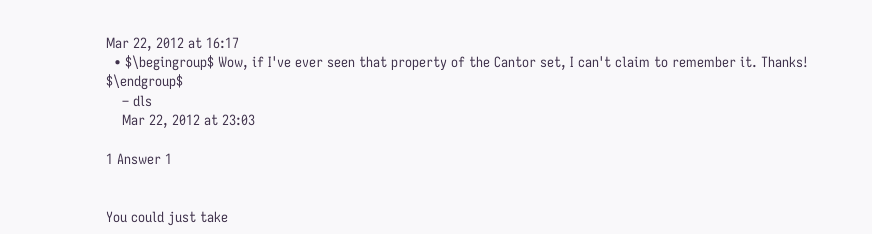Mar 22, 2012 at 16:17
  • $\begingroup$ Wow, if I've ever seen that property of the Cantor set, I can't claim to remember it. Thanks! $\endgroup$
    – dls
    Mar 22, 2012 at 23:03

1 Answer 1


You could just take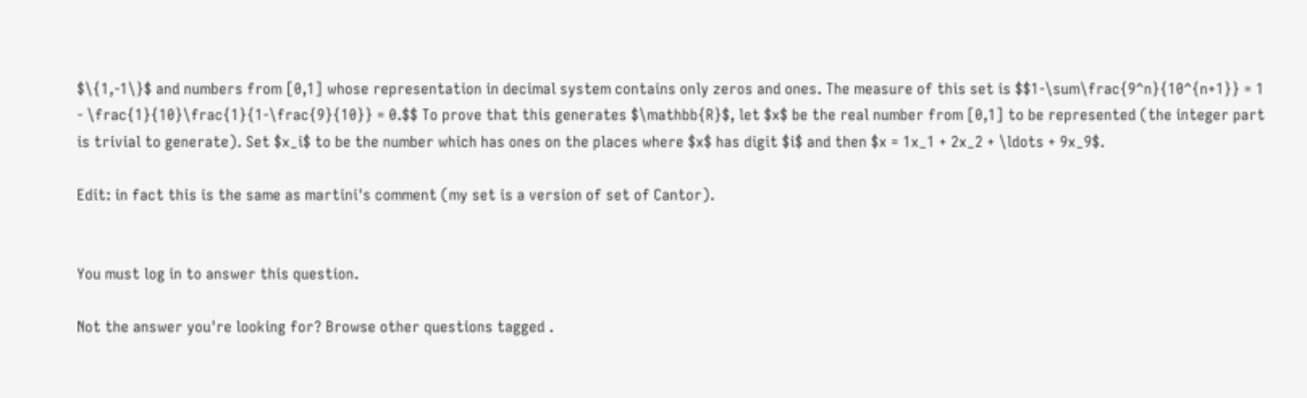$\{1,-1\}$ and numbers from [0,1] whose representation in decimal system contains only zeros and ones. The measure of this set is $$1-\sum\frac{9^n}{10^{n+1}} = 1 - \frac{1}{10}\frac{1}{1-\frac{9}{10}} = 0.$$ To prove that this generates $\mathbb{R}$, let $x$ be the real number from [0,1] to be represented (the integer part is trivial to generate). Set $x_i$ to be the number which has ones on the places where $x$ has digit $i$ and then $x = 1x_1 + 2x_2 + \ldots + 9x_9$.

Edit: in fact this is the same as martini's comment (my set is a version of set of Cantor).


You must log in to answer this question.

Not the answer you're looking for? Browse other questions tagged .